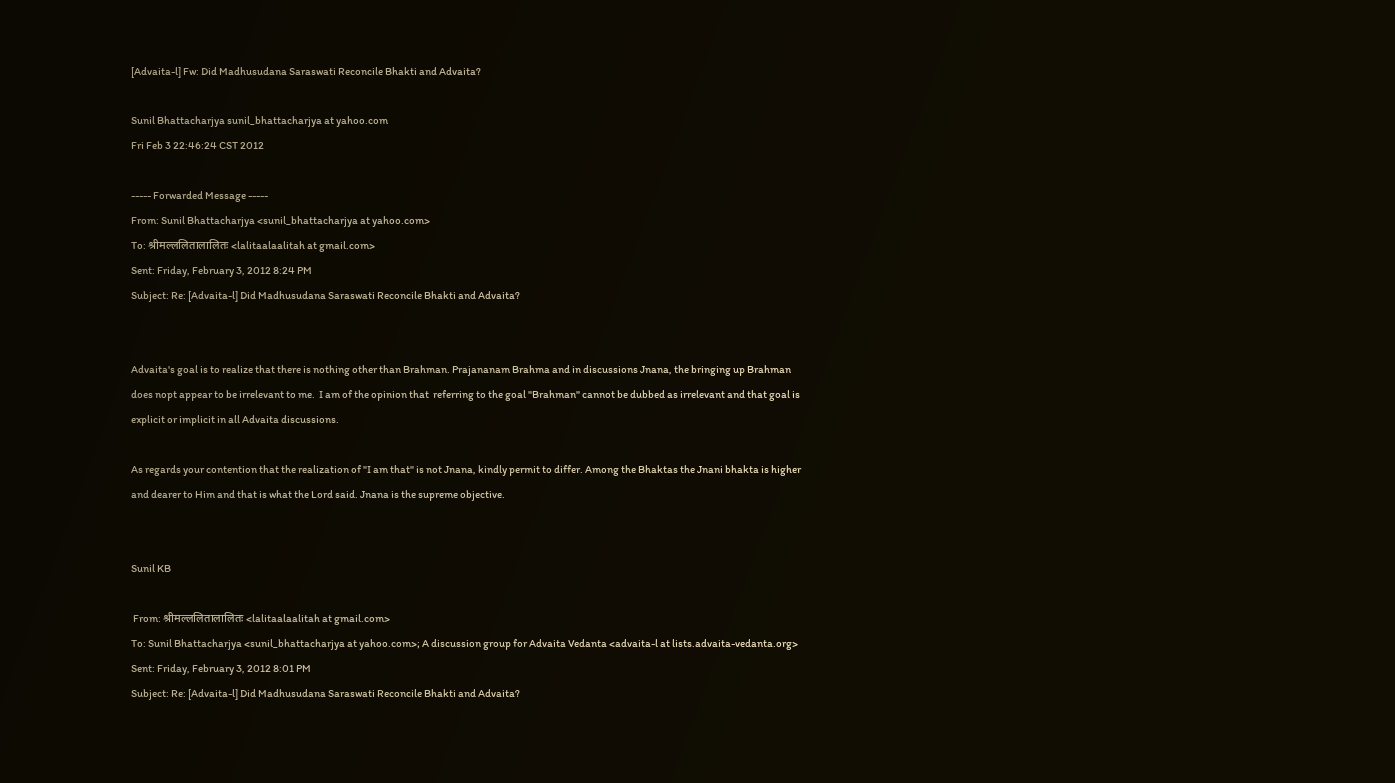[Advaita-l] Fw: Did Madhusudana Saraswati Reconcile Bhakti and Advaita?

Sunil Bhattacharjya sunil_bhattacharjya at yahoo.com
Fri Feb 3 22:46:24 CST 2012

----- Forwarded Message -----
From: Sunil Bhattacharjya <sunil_bhattacharjya at yahoo.com>
To: श्रीमल्ललितालालितः <lalitaalaalitah at gmail.com>
Sent: Friday, February 3, 2012 8:24 PM
Subject: Re: [Advaita-l] Did Madhusudana Saraswati Reconcile Bhakti and Advaita?


Advaita's goal is to realize that there is nothing other than Brahman. Prajananam Brahma and in discussions Jnana, the bringing up Brahman does nopt appear to be irrelevant to me.  I am of the opinion that  referring to the goal "Brahman" cannot be dubbed as irrelevant and that goal is explicit or implicit in all Advaita discussions.

As regards your contention that the realization of "I am that" is not Jnana, kindly permit to differ. Among the Bhaktas the Jnani bhakta is higher and dearer to Him and that is what the Lord said. Jnana is the supreme objective.


Sunil KB

 From: श्रीमल्ललितालालितः <lalitaalaalitah at gmail.com>
To: Sunil Bhattacharjya <sunil_bhattacharjya at yahoo.com>; A discussion group for Advaita Vedanta <advaita-l at lists.advaita-vedanta.org>
Sent: Friday, February 3, 2012 8:01 PM
Subject: Re: [Advaita-l] Did Madhusudana Saraswati Reconcile Bhakti and Advaita?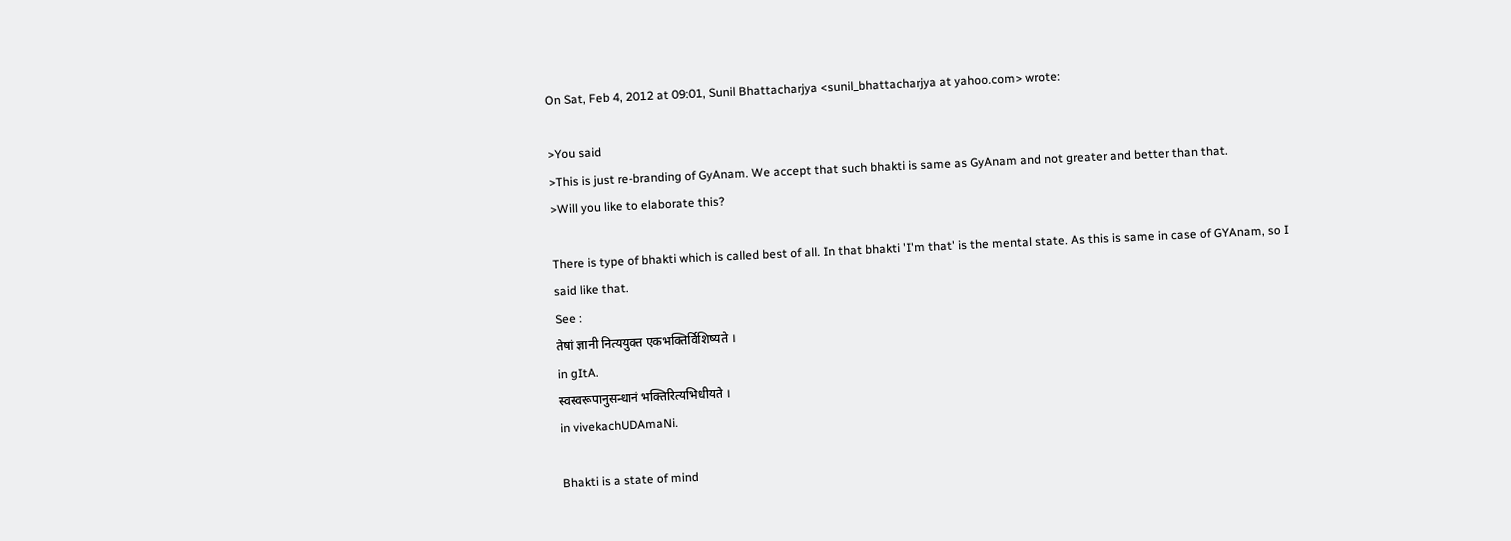On Sat, Feb 4, 2012 at 09:01, Sunil Bhattacharjya <sunil_bhattacharjya at yahoo.com> wrote:

>You said
>This is just re-branding of GyAnam. We accept that such bhakti is same as GyAnam and not greater and better than that.
>Will you like to elaborate this?

There is type of bhakti which is called best of all. In that bhakti 'I'm that' is the mental state. As this is same in case of GYAnam, so I said like that.
See :
तेषां ज्ञानी नित्ययुक्त एकभक्तिर्विशिष्यते ।
in gItA.
स्वस्वरूपानुसन्धानं भक्तिरित्यभिधीयते ।
in vivekachUDAmaNi.

Bhakti is a state of mind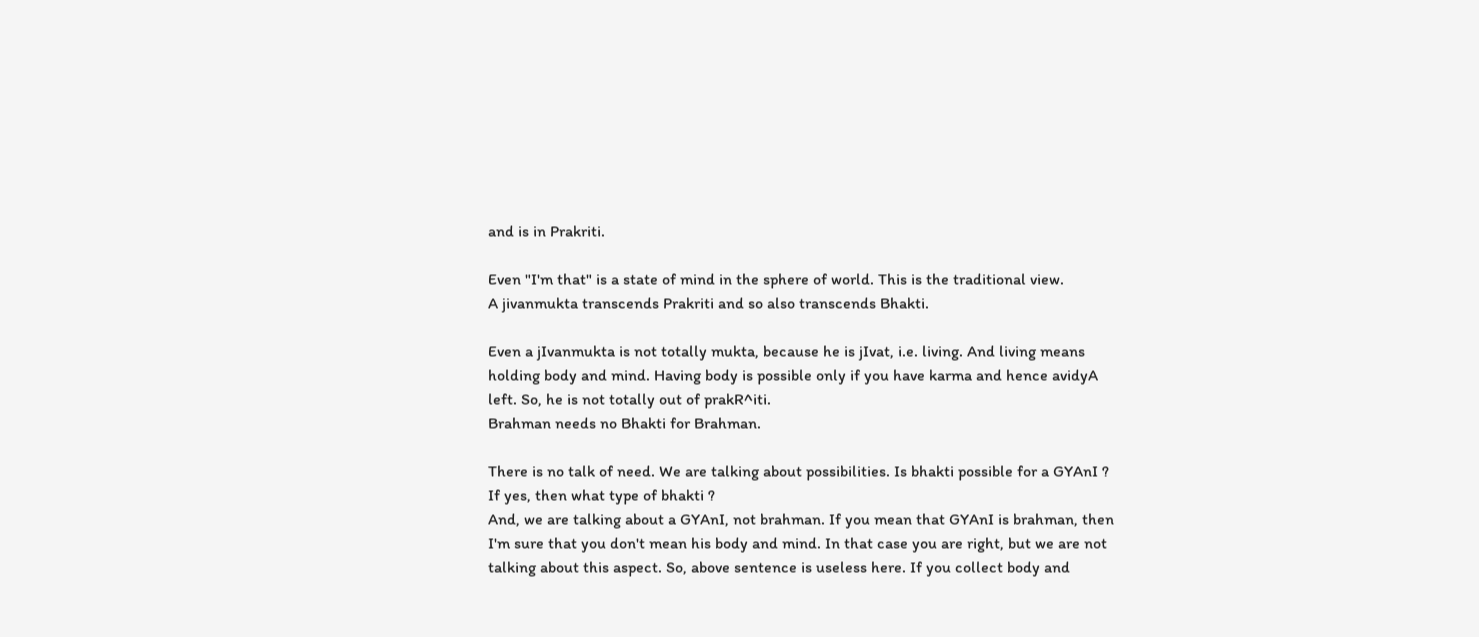and is in Prakriti.

Even "I'm that" is a state of mind in the sphere of world. This is the traditional view.
A jivanmukta transcends Prakriti and so also transcends Bhakti.

Even a jIvanmukta is not totally mukta, because he is jIvat, i.e. living. And living means holding body and mind. Having body is possible only if you have karma and hence avidyA left. So, he is not totally out of prakR^iti.
Brahman needs no Bhakti for Brahman.

There is no talk of need. We are talking about possibilities. Is bhakti possible for a GYAnI ? If yes, then what type of bhakti ?
And, we are talking about a GYAnI, not brahman. If you mean that GYAnI is brahman, then I'm sure that you don't mean his body and mind. In that case you are right, but we are not talking about this aspect. So, above sentence is useless here. If you collect body and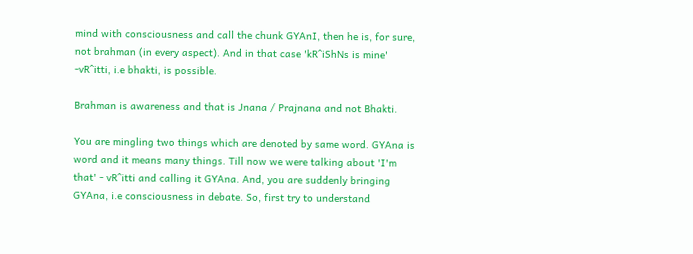mind with consciousness and call the chunk GYAnI, then he is, for sure, not brahman (in every aspect). And in that case 'kR^iShNs is mine' -vR^itti, i.e bhakti, is possible.

Brahman is awareness and that is Jnana / Prajnana and not Bhakti.

You are mingling two things which are denoted by same word. GYAna is word and it means many things. Till now we were talking about 'I'm that' - vR^itti and calling it GYAna. And, you are suddenly bringing GYAna, i.e consciousness in debate. So, first try to understand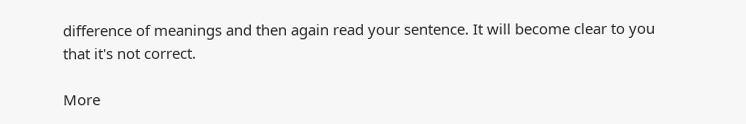difference of meanings and then again read your sentence. It will become clear to you that it's not correct.

More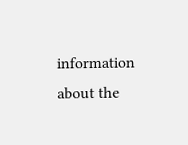information about the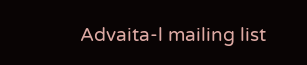Advaita-l mailing list